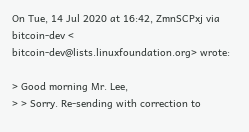On Tue, 14 Jul 2020 at 16:42, ZmnSCPxj via bitcoin-dev <
bitcoin-dev@lists.linuxfoundation.org> wrote:

> Good morning Mr. Lee,
> > Sorry. Re-sending with correction to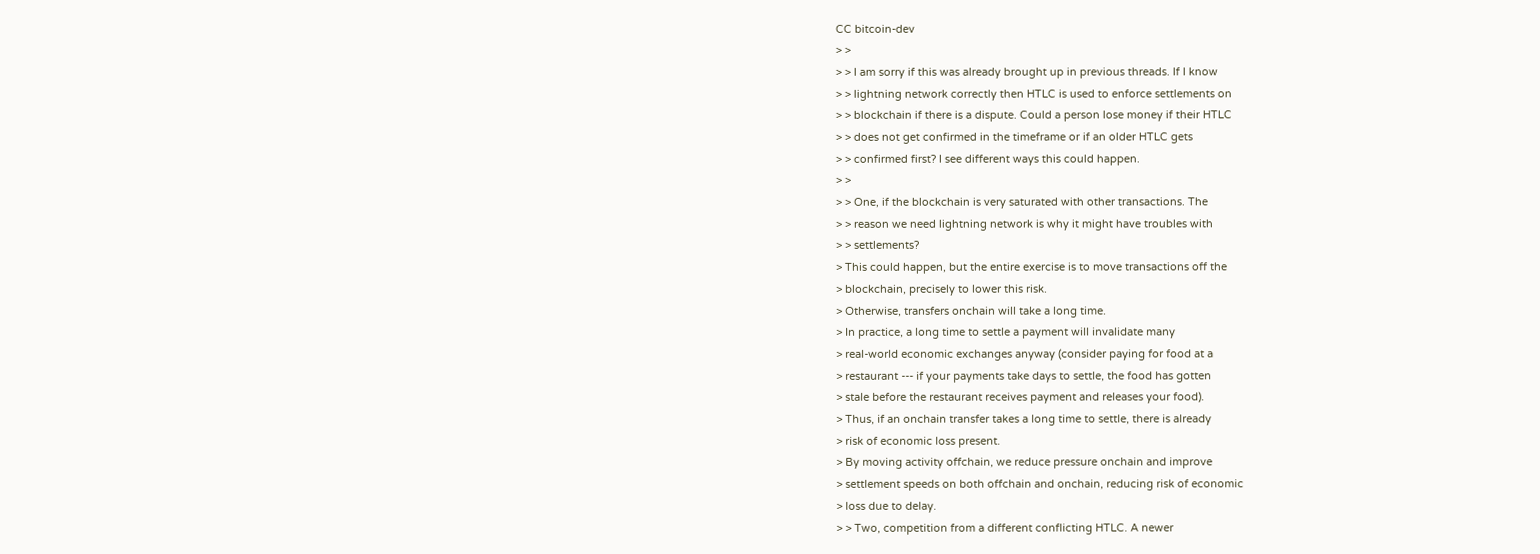CC bitcoin-dev
> >
> > I am sorry if this was already brought up in previous threads. If I know
> > lightning network correctly then HTLC is used to enforce settlements on
> > blockchain if there is a dispute. Could a person lose money if their HTLC
> > does not get confirmed in the timeframe or if an older HTLC gets
> > confirmed first? I see different ways this could happen.
> >
> > One, if the blockchain is very saturated with other transactions. The
> > reason we need lightning network is why it might have troubles with
> > settlements?
> This could happen, but the entire exercise is to move transactions off the
> blockchain, precisely to lower this risk.
> Otherwise, transfers onchain will take a long time.
> In practice, a long time to settle a payment will invalidate many
> real-world economic exchanges anyway (consider paying for food at a
> restaurant --- if your payments take days to settle, the food has gotten
> stale before the restaurant receives payment and releases your food).
> Thus, if an onchain transfer takes a long time to settle, there is already
> risk of economic loss present.
> By moving activity offchain, we reduce pressure onchain and improve
> settlement speeds on both offchain and onchain, reducing risk of economic
> loss due to delay.
> > Two, competition from a different conflicting HTLC. A newer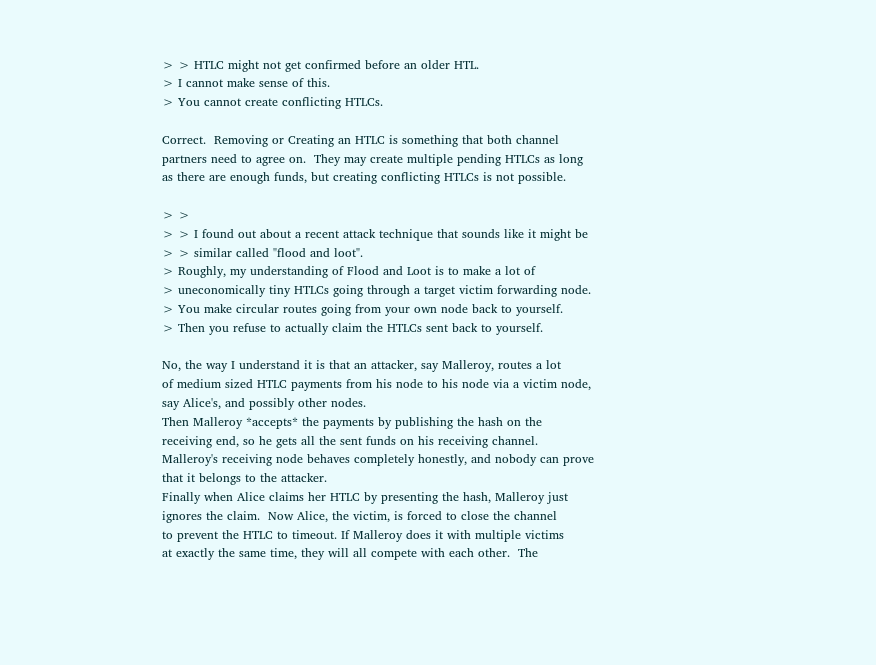> > HTLC might not get confirmed before an older HTL.
> I cannot make sense of this.
> You cannot create conflicting HTLCs.

Correct.  Removing or Creating an HTLC is something that both channel
partners need to agree on.  They may create multiple pending HTLCs as long
as there are enough funds, but creating conflicting HTLCs is not possible.

> >
> > I found out about a recent attack technique that sounds like it might be
> > similar called "flood and loot".
> Roughly, my understanding of Flood and Loot is to make a lot of
> uneconomically tiny HTLCs going through a target victim forwarding node.
> You make circular routes going from your own node back to yourself.
> Then you refuse to actually claim the HTLCs sent back to yourself.

No, the way I understand it is that an attacker, say Malleroy, routes a lot
of medium sized HTLC payments from his node to his node via a victim node,
say Alice's, and possibly other nodes.
Then Malleroy *accepts* the payments by publishing the hash on the
receiving end, so he gets all the sent funds on his receiving channel.
Malleroy's receiving node behaves completely honestly, and nobody can prove
that it belongs to the attacker.
Finally when Alice claims her HTLC by presenting the hash, Malleroy just
ignores the claim.  Now Alice, the victim, is forced to close the channel
to prevent the HTLC to timeout. If Malleroy does it with multiple victims
at exactly the same time, they will all compete with each other.  The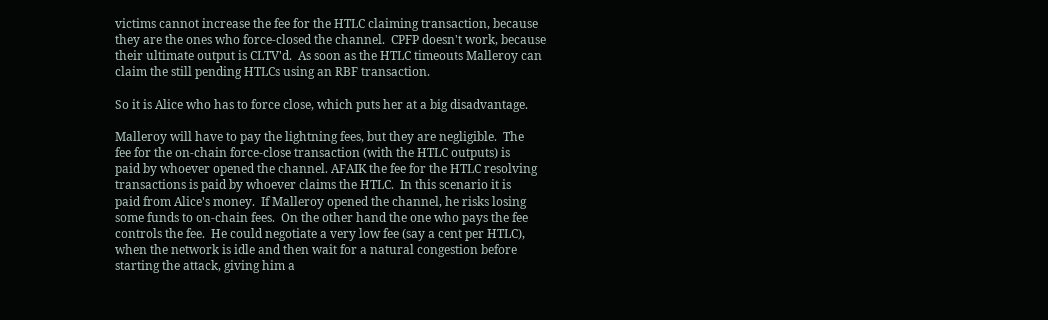victims cannot increase the fee for the HTLC claiming transaction, because
they are the ones who force-closed the channel.  CPFP doesn't work, because
their ultimate output is CLTV'd.  As soon as the HTLC timeouts Malleroy can
claim the still pending HTLCs using an RBF transaction.

So it is Alice who has to force close, which puts her at a big disadvantage.

Malleroy will have to pay the lightning fees, but they are negligible.  The
fee for the on-chain force-close transaction (with the HTLC outputs) is
paid by whoever opened the channel. AFAIK the fee for the HTLC resolving
transactions is paid by whoever claims the HTLC.  In this scenario it is
paid from Alice's money.  If Malleroy opened the channel, he risks losing
some funds to on-chain fees.  On the other hand the one who pays the fee
controls the fee.  He could negotiate a very low fee (say a cent per HTLC),
when the network is idle and then wait for a natural congestion before
starting the attack, giving him a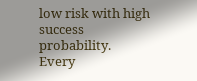low risk with high success probability.
Every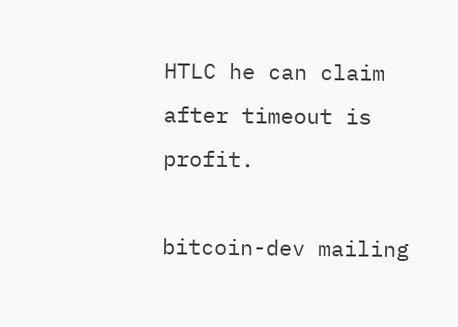HTLC he can claim after timeout is profit.

bitcoin-dev mailing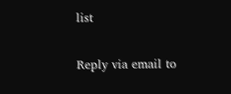list

Reply via email to